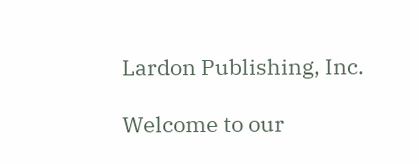Lardon Publishing, Inc.

Welcome to our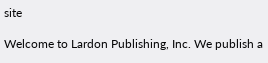site

Welcome to Lardon Publishing, Inc. We publish a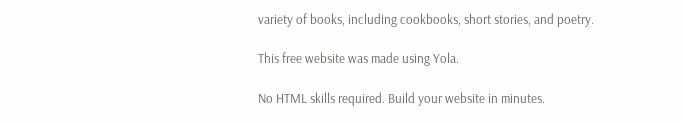variety of books, including cookbooks, short stories, and poetry.

This free website was made using Yola.

No HTML skills required. Build your website in minutes.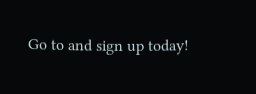Go to and sign up today!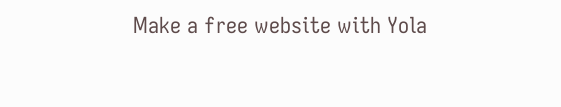Make a free website with Yola